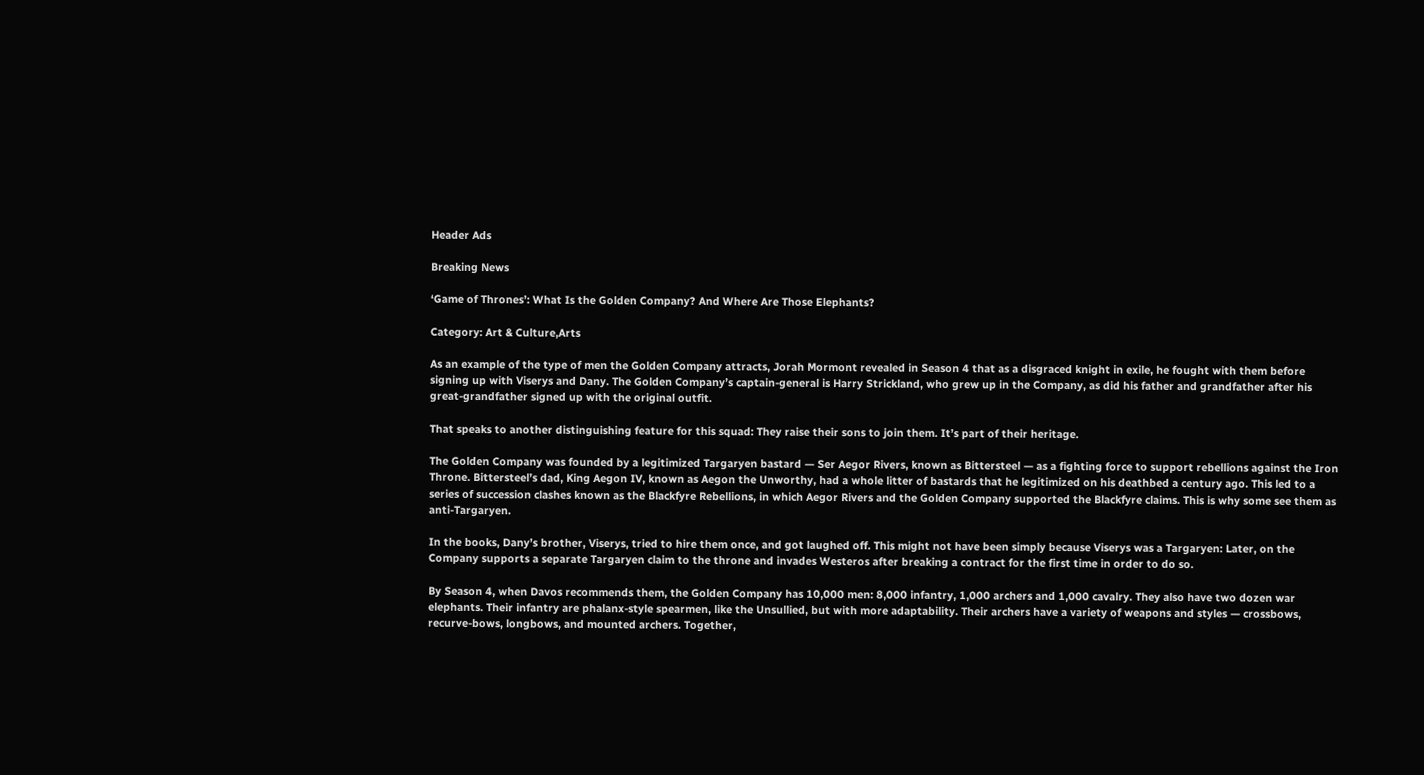Header Ads

Breaking News

‘Game of Thrones’: What Is the Golden Company? And Where Are Those Elephants?

Category: Art & Culture,Arts

As an example of the type of men the Golden Company attracts, Jorah Mormont revealed in Season 4 that as a disgraced knight in exile, he fought with them before signing up with Viserys and Dany. The Golden Company’s captain-general is Harry Strickland, who grew up in the Company, as did his father and grandfather after his great-grandfather signed up with the original outfit.

That speaks to another distinguishing feature for this squad: They raise their sons to join them. It’s part of their heritage.

The Golden Company was founded by a legitimized Targaryen bastard — Ser Aegor Rivers, known as Bittersteel — as a fighting force to support rebellions against the Iron Throne. Bittersteel’s dad, King Aegon IV, known as Aegon the Unworthy, had a whole litter of bastards that he legitimized on his deathbed a century ago. This led to a series of succession clashes known as the Blackfyre Rebellions, in which Aegor Rivers and the Golden Company supported the Blackfyre claims. This is why some see them as anti-Targaryen.

In the books, Dany’s brother, Viserys, tried to hire them once, and got laughed off. This might not have been simply because Viserys was a Targaryen: Later, on the Company supports a separate Targaryen claim to the throne and invades Westeros after breaking a contract for the first time in order to do so.

By Season 4, when Davos recommends them, the Golden Company has 10,000 men: 8,000 infantry, 1,000 archers and 1,000 cavalry. They also have two dozen war elephants. Their infantry are phalanx-style spearmen, like the Unsullied, but with more adaptability. Their archers have a variety of weapons and styles — crossbows, recurve-bows, longbows, and mounted archers. Together,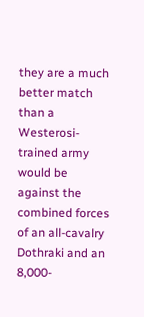they are a much better match than a Westerosi-trained army would be against the combined forces of an all-cavalry Dothraki and an 8,000-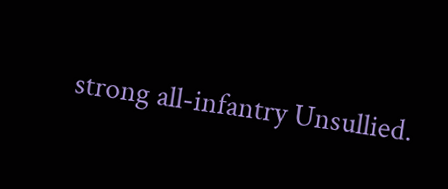strong all-infantry Unsullied.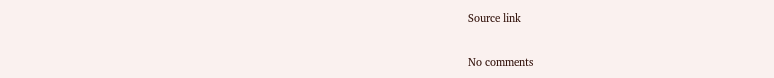Source link

No comments